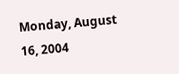Monday, August 16, 2004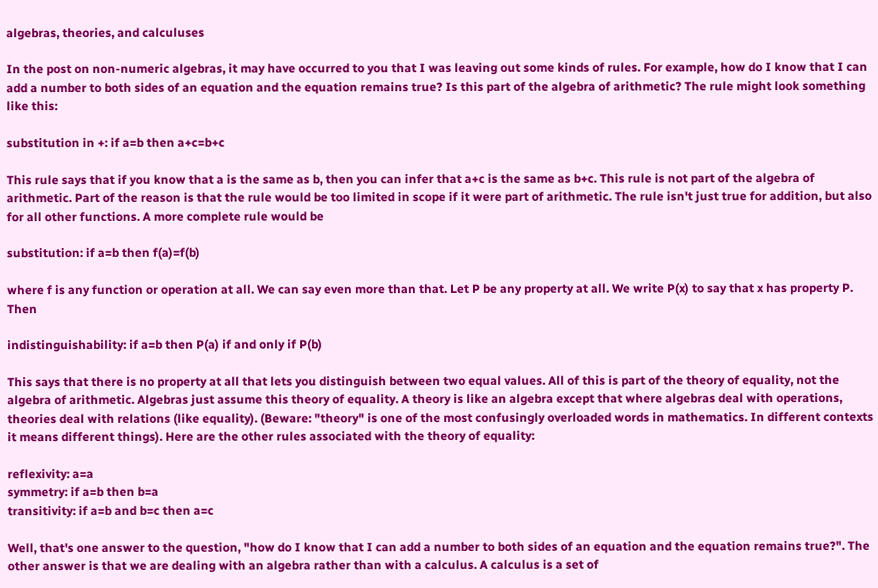algebras, theories, and calculuses

In the post on non-numeric algebras, it may have occurred to you that I was leaving out some kinds of rules. For example, how do I know that I can add a number to both sides of an equation and the equation remains true? Is this part of the algebra of arithmetic? The rule might look something like this:

substitution in +: if a=b then a+c=b+c

This rule says that if you know that a is the same as b, then you can infer that a+c is the same as b+c. This rule is not part of the algebra of arithmetic. Part of the reason is that the rule would be too limited in scope if it were part of arithmetic. The rule isn't just true for addition, but also for all other functions. A more complete rule would be

substitution: if a=b then f(a)=f(b)

where f is any function or operation at all. We can say even more than that. Let P be any property at all. We write P(x) to say that x has property P. Then

indistinguishability: if a=b then P(a) if and only if P(b)

This says that there is no property at all that lets you distinguish between two equal values. All of this is part of the theory of equality, not the algebra of arithmetic. Algebras just assume this theory of equality. A theory is like an algebra except that where algebras deal with operations, theories deal with relations (like equality). (Beware: "theory" is one of the most confusingly overloaded words in mathematics. In different contexts it means different things). Here are the other rules associated with the theory of equality:

reflexivity: a=a
symmetry: if a=b then b=a
transitivity: if a=b and b=c then a=c

Well, that's one answer to the question, "how do I know that I can add a number to both sides of an equation and the equation remains true?". The other answer is that we are dealing with an algebra rather than with a calculus. A calculus is a set of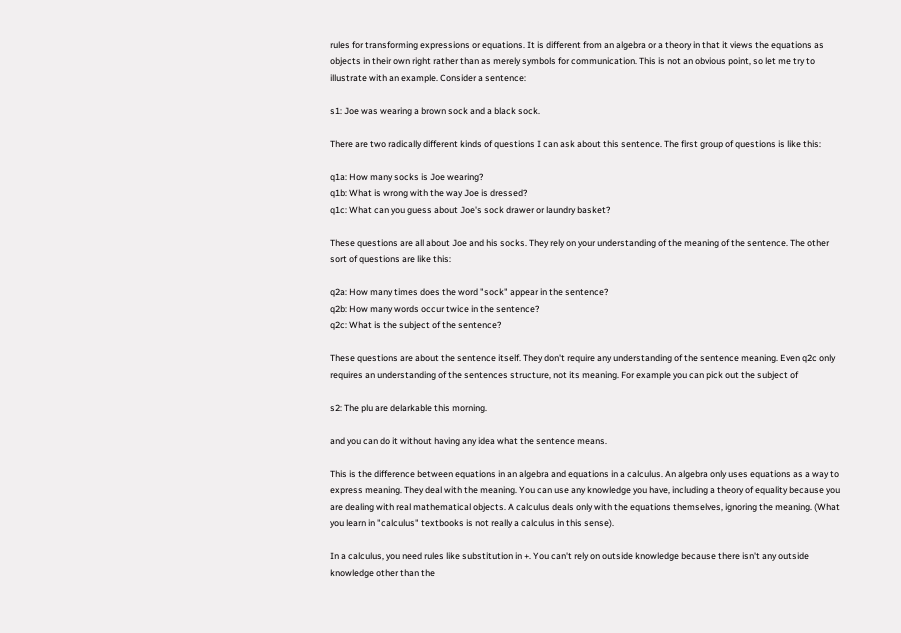rules for transforming expressions or equations. It is different from an algebra or a theory in that it views the equations as objects in their own right rather than as merely symbols for communication. This is not an obvious point, so let me try to illustrate with an example. Consider a sentence:

s1: Joe was wearing a brown sock and a black sock.

There are two radically different kinds of questions I can ask about this sentence. The first group of questions is like this:

q1a: How many socks is Joe wearing?
q1b: What is wrong with the way Joe is dressed?
q1c: What can you guess about Joe's sock drawer or laundry basket?

These questions are all about Joe and his socks. They rely on your understanding of the meaning of the sentence. The other sort of questions are like this:

q2a: How many times does the word "sock" appear in the sentence?
q2b: How many words occur twice in the sentence?
q2c: What is the subject of the sentence?

These questions are about the sentence itself. They don't require any understanding of the sentence meaning. Even q2c only requires an understanding of the sentences structure, not its meaning. For example you can pick out the subject of

s2: The plu are delarkable this morning.

and you can do it without having any idea what the sentence means.

This is the difference between equations in an algebra and equations in a calculus. An algebra only uses equations as a way to express meaning. They deal with the meaning. You can use any knowledge you have, including a theory of equality because you are dealing with real mathematical objects. A calculus deals only with the equations themselves, ignoring the meaning. (What you learn in "calculus" textbooks is not really a calculus in this sense).

In a calculus, you need rules like substitution in +. You can't rely on outside knowledge because there isn't any outside knowledge other than the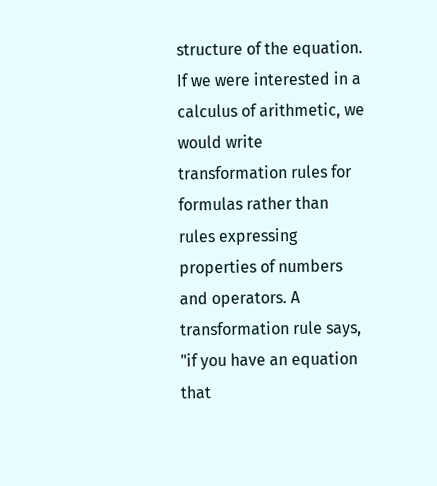structure of the equation. If we were interested in a calculus of arithmetic, we would write transformation rules for formulas rather than rules expressing properties of numbers and operators. A transformation rule says, "if you have an equation that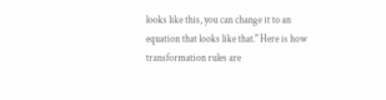looks like this, you can change it to an equation that looks like that." Here is how transformation rules are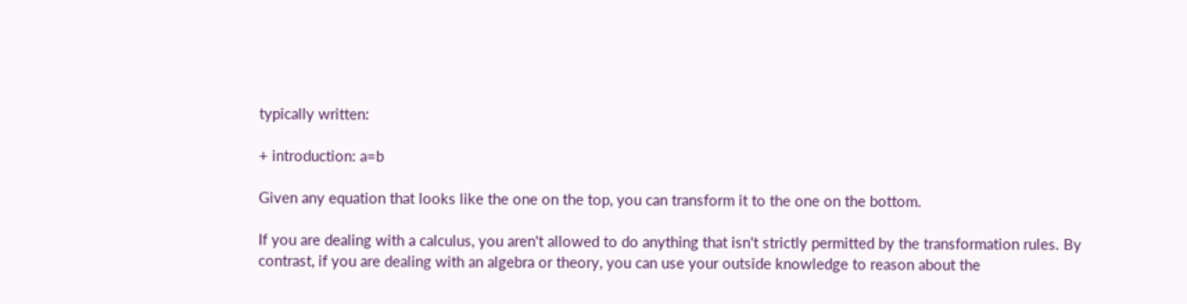typically written:

+ introduction: a=b

Given any equation that looks like the one on the top, you can transform it to the one on the bottom.

If you are dealing with a calculus, you aren't allowed to do anything that isn't strictly permitted by the transformation rules. By contrast, if you are dealing with an algebra or theory, you can use your outside knowledge to reason about the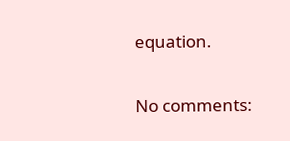equation.

No comments: